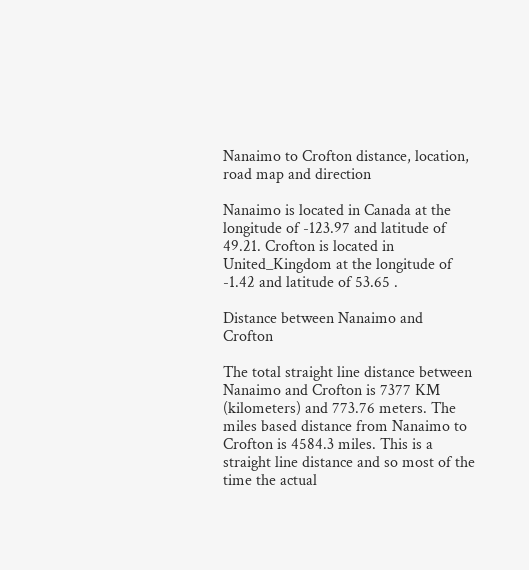Nanaimo to Crofton distance, location, road map and direction

Nanaimo is located in Canada at the longitude of -123.97 and latitude of 49.21. Crofton is located in United_Kingdom at the longitude of -1.42 and latitude of 53.65 .

Distance between Nanaimo and Crofton

The total straight line distance between Nanaimo and Crofton is 7377 KM (kilometers) and 773.76 meters. The miles based distance from Nanaimo to Crofton is 4584.3 miles. This is a straight line distance and so most of the time the actual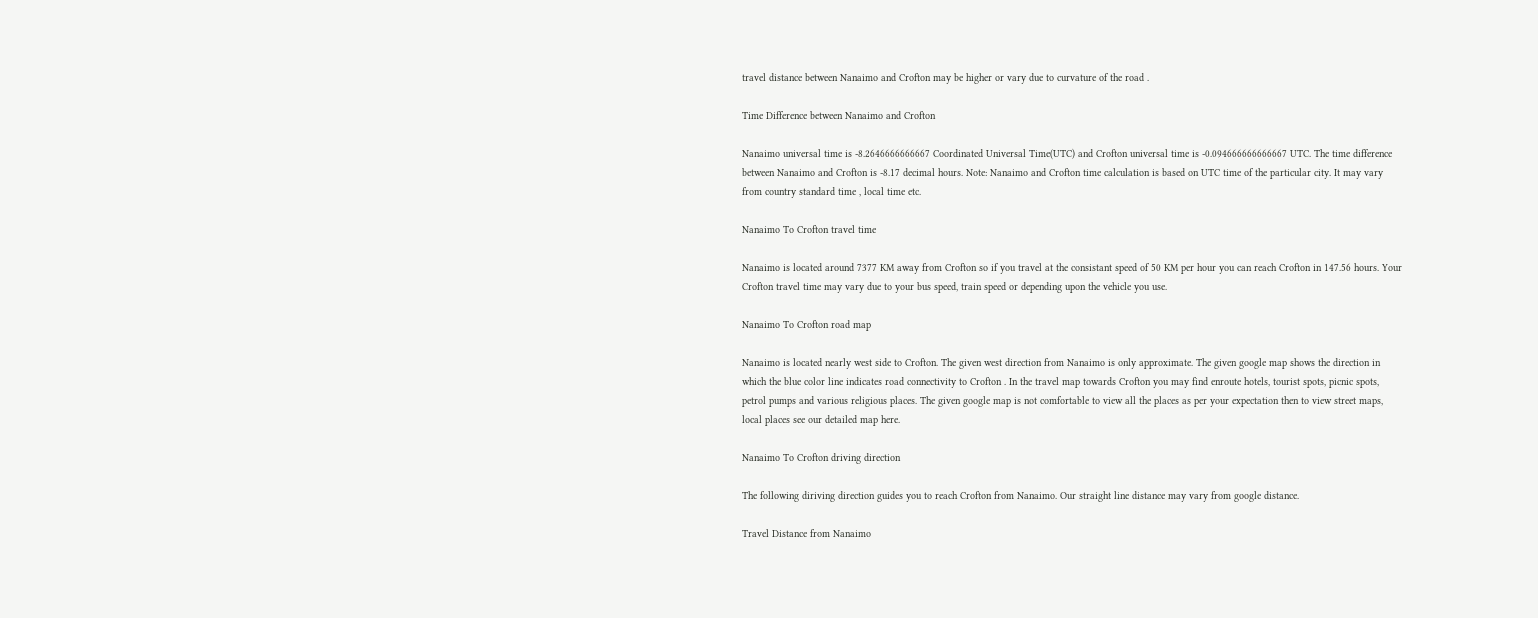travel distance between Nanaimo and Crofton may be higher or vary due to curvature of the road .

Time Difference between Nanaimo and Crofton

Nanaimo universal time is -8.2646666666667 Coordinated Universal Time(UTC) and Crofton universal time is -0.094666666666667 UTC. The time difference between Nanaimo and Crofton is -8.17 decimal hours. Note: Nanaimo and Crofton time calculation is based on UTC time of the particular city. It may vary from country standard time , local time etc.

Nanaimo To Crofton travel time

Nanaimo is located around 7377 KM away from Crofton so if you travel at the consistant speed of 50 KM per hour you can reach Crofton in 147.56 hours. Your Crofton travel time may vary due to your bus speed, train speed or depending upon the vehicle you use.

Nanaimo To Crofton road map

Nanaimo is located nearly west side to Crofton. The given west direction from Nanaimo is only approximate. The given google map shows the direction in which the blue color line indicates road connectivity to Crofton . In the travel map towards Crofton you may find enroute hotels, tourist spots, picnic spots, petrol pumps and various religious places. The given google map is not comfortable to view all the places as per your expectation then to view street maps, local places see our detailed map here.

Nanaimo To Crofton driving direction

The following diriving direction guides you to reach Crofton from Nanaimo. Our straight line distance may vary from google distance.

Travel Distance from Nanaimo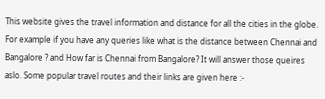This website gives the travel information and distance for all the cities in the globe. For example if you have any queries like what is the distance between Chennai and Bangalore ? and How far is Chennai from Bangalore? It will answer those queires aslo. Some popular travel routes and their links are given here :-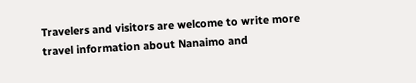Travelers and visitors are welcome to write more travel information about Nanaimo and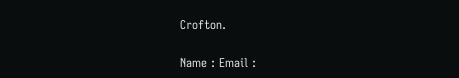Crofton.

Name : Email :